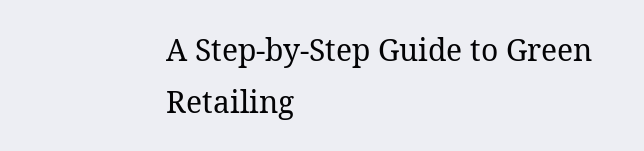A Step-by-Step Guide to Green Retailing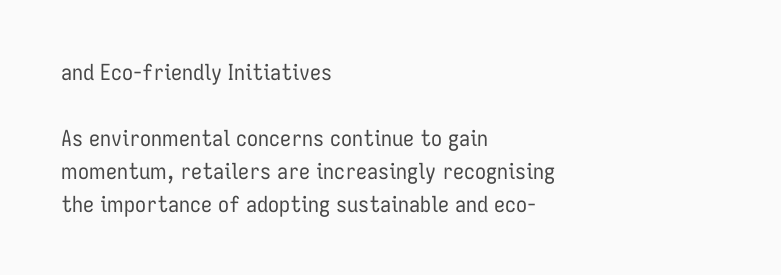and Eco-friendly Initiatives

As environmental concerns continue to gain momentum, retailers are increasingly recognising the importance of adopting sustainable and eco-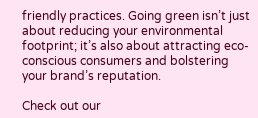friendly practices. Going green isn’t just about reducing your environmental footprint; it’s also about attracting eco-conscious consumers and bolstering your brand’s reputation.

Check out our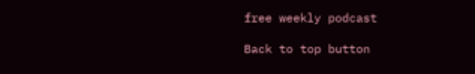free weekly podcast

Back to top button